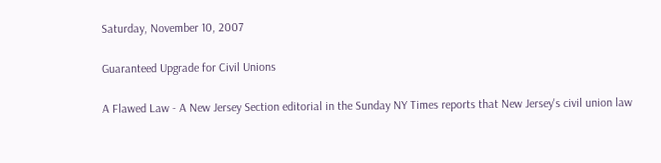Saturday, November 10, 2007

Guaranteed Upgrade for Civil Unions

A Flawed Law - A New Jersey Section editorial in the Sunday NY Times reports that New Jersey's civil union law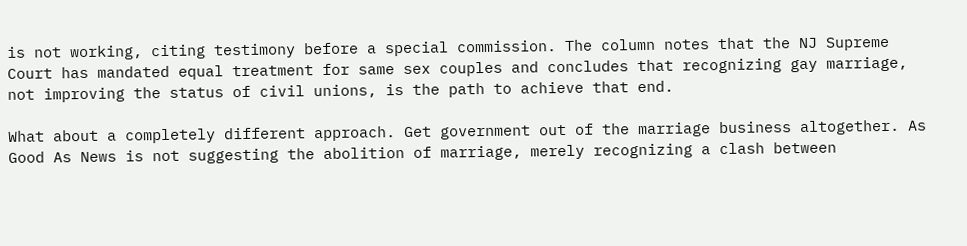is not working, citing testimony before a special commission. The column notes that the NJ Supreme Court has mandated equal treatment for same sex couples and concludes that recognizing gay marriage, not improving the status of civil unions, is the path to achieve that end.

What about a completely different approach. Get government out of the marriage business altogether. As Good As News is not suggesting the abolition of marriage, merely recognizing a clash between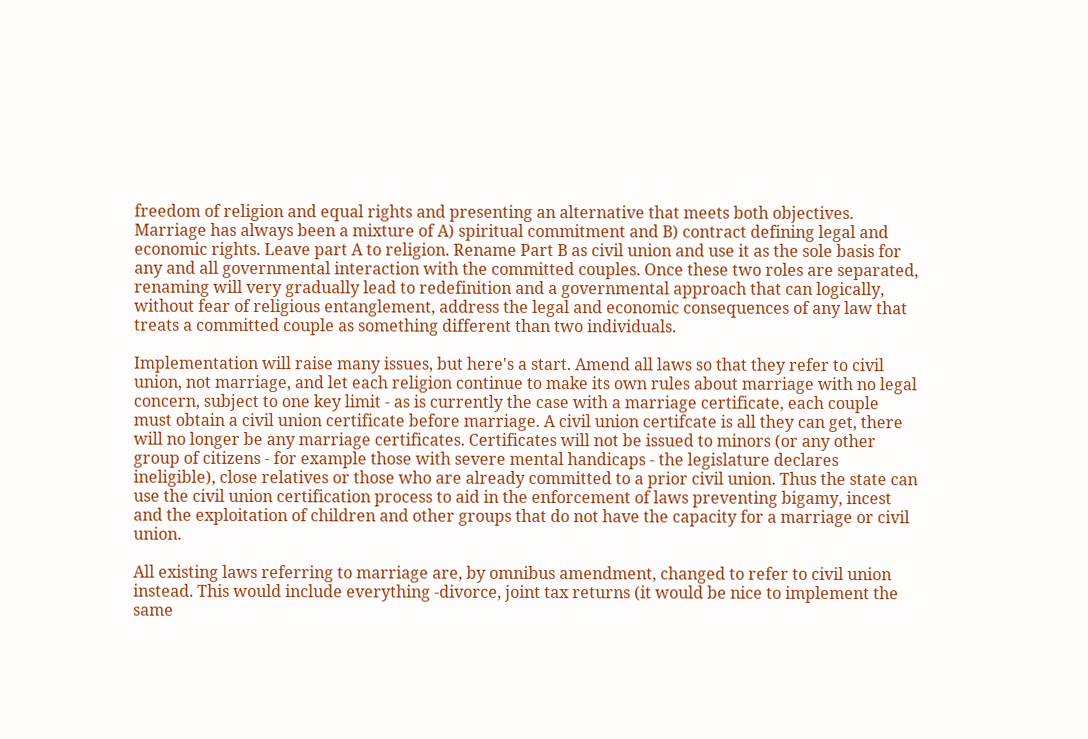freedom of religion and equal rights and presenting an alternative that meets both objectives. Marriage has always been a mixture of A) spiritual commitment and B) contract defining legal and economic rights. Leave part A to religion. Rename Part B as civil union and use it as the sole basis for any and all governmental interaction with the committed couples. Once these two roles are separated, renaming will very gradually lead to redefinition and a governmental approach that can logically, without fear of religious entanglement, address the legal and economic consequences of any law that treats a committed couple as something different than two individuals.

Implementation will raise many issues, but here's a start. Amend all laws so that they refer to civil union, not marriage, and let each religion continue to make its own rules about marriage with no legal concern, subject to one key limit - as is currently the case with a marriage certificate, each couple must obtain a civil union certificate before marriage. A civil union certifcate is all they can get, there will no longer be any marriage certificates. Certificates will not be issued to minors (or any other group of citizens - for example those with severe mental handicaps - the legislature declares ineligible), close relatives or those who are already committed to a prior civil union. Thus the state can use the civil union certification process to aid in the enforcement of laws preventing bigamy, incest and the exploitation of children and other groups that do not have the capacity for a marriage or civil union.

All existing laws referring to marriage are, by omnibus amendment, changed to refer to civil union instead. This would include everything -divorce, joint tax returns (it would be nice to implement the same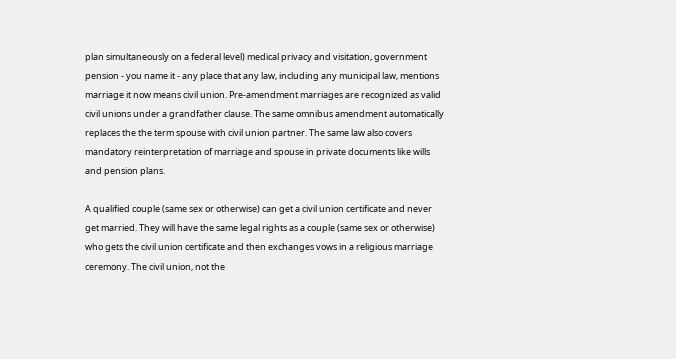plan simultaneously on a federal level) medical privacy and visitation, government pension - you name it - any place that any law, including any municipal law, mentions marriage it now means civil union. Pre-amendment marriages are recognized as valid civil unions under a grandfather clause. The same omnibus amendment automatically replaces the the term spouse with civil union partner. The same law also covers mandatory reinterpretation of marriage and spouse in private documents like wills and pension plans.

A qualified couple (same sex or otherwise) can get a civil union certificate and never get married. They will have the same legal rights as a couple (same sex or otherwise) who gets the civil union certificate and then exchanges vows in a religious marriage ceremony. The civil union, not the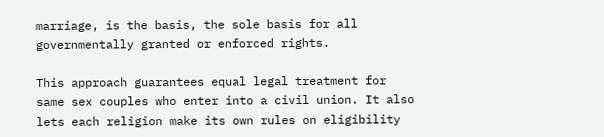marriage, is the basis, the sole basis for all governmentally granted or enforced rights.

This approach guarantees equal legal treatment for same sex couples who enter into a civil union. It also lets each religion make its own rules on eligibility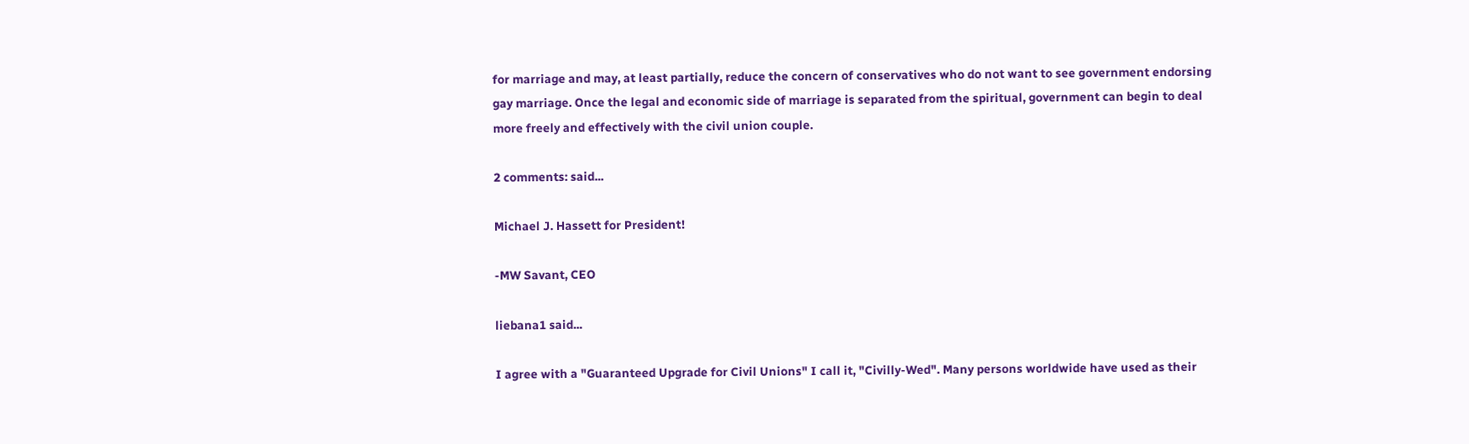for marriage and may, at least partially, reduce the concern of conservatives who do not want to see government endorsing gay marriage. Once the legal and economic side of marriage is separated from the spiritual, government can begin to deal more freely and effectively with the civil union couple.

2 comments: said...

Michael J. Hassett for President!

-MW Savant, CEO

liebana1 said...

I agree with a "Guaranteed Upgrade for Civil Unions" I call it, "Civilly-Wed". Many persons worldwide have used as their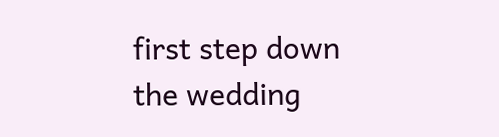first step down the wedding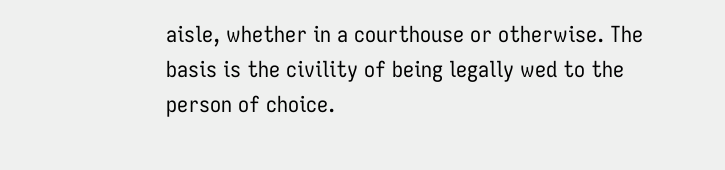aisle, whether in a courthouse or otherwise. The basis is the civility of being legally wed to the person of choice.